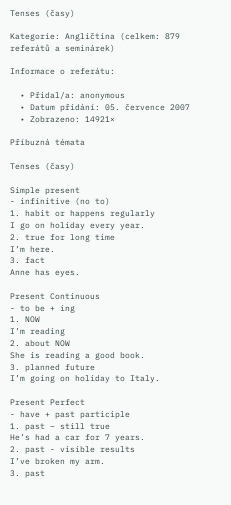Tenses (časy)

Kategorie: Angličtina (celkem: 879 referátů a seminárek)

Informace o referátu:

  • Přidal/a: anonymous
  • Datum přidání: 05. července 2007
  • Zobrazeno: 14921×

Příbuzná témata

Tenses (časy)

Simple present
- infinitive (no to)
1. habit or happens regularly
I go on holiday every year.
2. true for long time
I’m here.
3. fact
Anne has eyes.

Present Continuous
- to be + ing
1. NOW
I’m reading
2. about NOW
She is reading a good book.
3. planned future
I’m going on holiday to Italy.

Present Perfect
- have + past participle
1. past – still true
He’s had a car for 7 years.
2. past - visible results
I’ve broken my arm.
3. past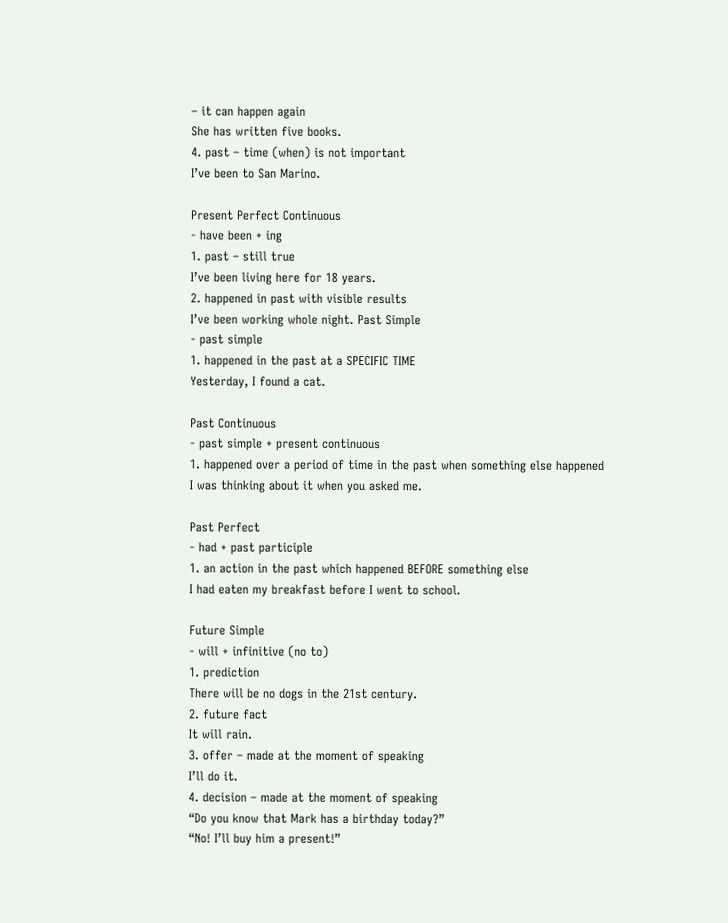– it can happen again
She has written five books.
4. past – time (when) is not important
I’ve been to San Marino.

Present Perfect Continuous
- have been + ing
1. past – still true
I’ve been living here for 18 years.
2. happened in past with visible results
I’ve been working whole night. Past Simple
- past simple
1. happened in the past at a SPECIFIC TIME
Yesterday, I found a cat.

Past Continuous
- past simple + present continuous
1. happened over a period of time in the past when something else happened
I was thinking about it when you asked me.

Past Perfect
- had + past participle
1. an action in the past which happened BEFORE something else
I had eaten my breakfast before I went to school.

Future Simple
- will + infinitive (no to)
1. prediction
There will be no dogs in the 21st century.
2. future fact
It will rain.
3. offer – made at the moment of speaking
I’ll do it.
4. decision – made at the moment of speaking
“Do you know that Mark has a birthday today?”
“No! I’ll buy him a present!”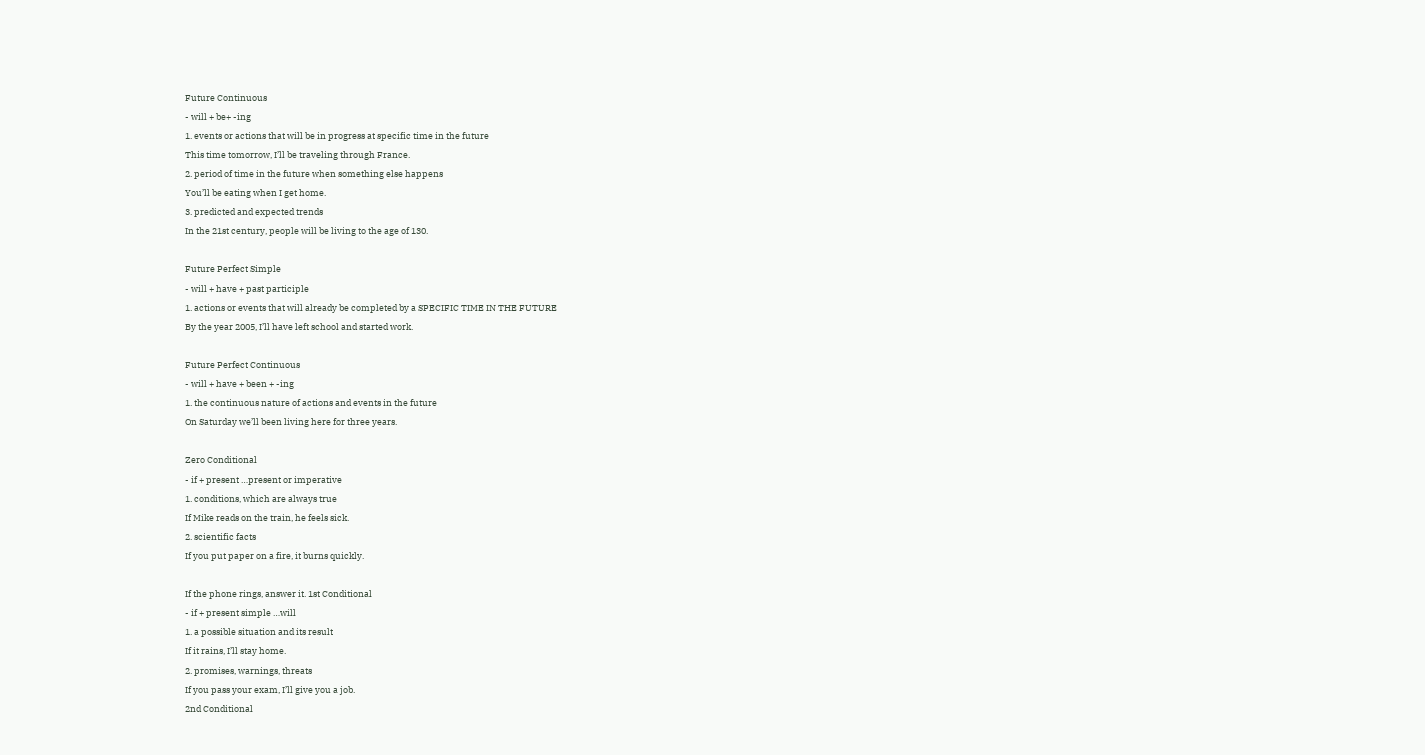Future Continuous
- will + be+ -ing
1. events or actions that will be in progress at specific time in the future
This time tomorrow, I’ll be traveling through France.
2. period of time in the future when something else happens
You’ll be eating when I get home.
3. predicted and expected trends
In the 21st century, people will be living to the age of 130.

Future Perfect Simple
- will + have + past participle
1. actions or events that will already be completed by a SPECIFIC TIME IN THE FUTURE
By the year 2005, I’ll have left school and started work.

Future Perfect Continuous
- will + have + been + -ing
1. the continuous nature of actions and events in the future
On Saturday we’ll been living here for three years.

Zero Conditional
- if + present …present or imperative
1. conditions, which are always true
If Mike reads on the train, he feels sick.
2. scientific facts
If you put paper on a fire, it burns quickly.

If the phone rings, answer it. 1st Conditional
- if + present simple …will
1. a possible situation and its result
If it rains, I’ll stay home.
2. promises, warnings, threats
If you pass your exam, I’ll give you a job.
2nd Conditional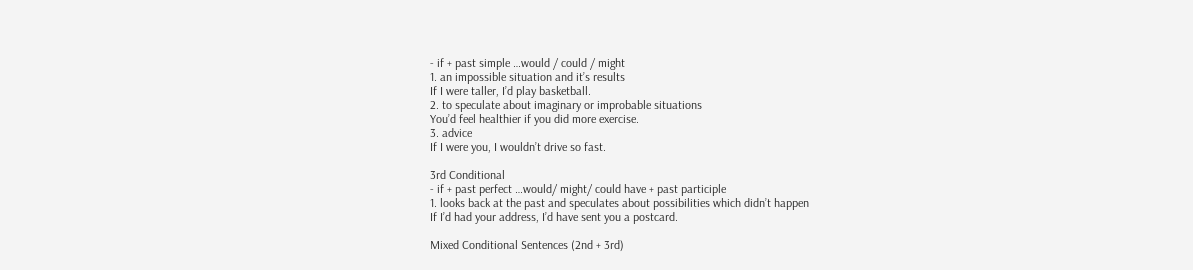- if + past simple …would / could / might
1. an impossible situation and it’s results
If I were taller, I’d play basketball.
2. to speculate about imaginary or improbable situations
You’d feel healthier if you did more exercise.
3. advice
If I were you, I wouldn’t drive so fast.

3rd Conditional
- if + past perfect …would/ might/ could have + past participle
1. looks back at the past and speculates about possibilities which didn’t happen
If I’d had your address, I’d have sent you a postcard.

Mixed Conditional Sentences (2nd + 3rd)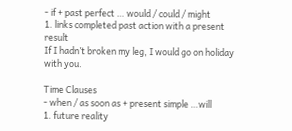- if + past perfect … would / could / might
1. links completed past action with a present result
If I hadn’t broken my leg, I would go on holiday with you.

Time Clauses
- when / as soon as + present simple …will
1. future reality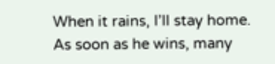When it rains, I’ll stay home.
As soon as he wins, many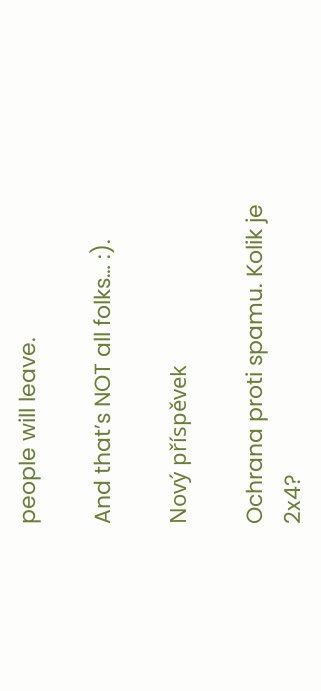people will leave.

And that’s NOT all folks… :).

Nový příspěvek

Ochrana proti spamu. Kolik je 2x4?